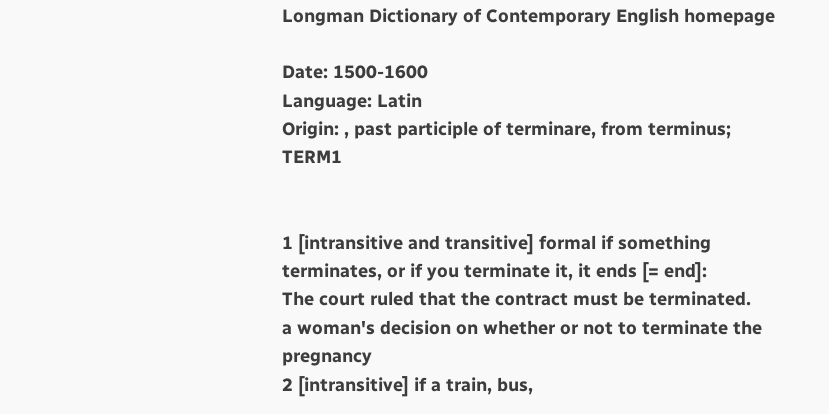Longman Dictionary of Contemporary English homepage

Date: 1500-1600
Language: Latin
Origin: , past participle of terminare, from terminus; TERM1


1 [intransitive and transitive] formal if something terminates, or if you terminate it, it ends [= end]:
The court ruled that the contract must be terminated.
a woman's decision on whether or not to terminate the pregnancy
2 [intransitive] if a train, bus,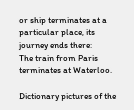or ship terminates at a particular place, its journey ends there:
The train from Paris terminates at Waterloo.

Dictionary pictures of the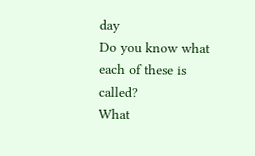day
Do you know what each of these is called?
What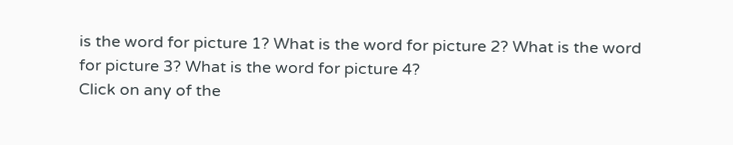is the word for picture 1? What is the word for picture 2? What is the word for picture 3? What is the word for picture 4?
Click on any of the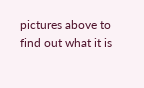pictures above to find out what it is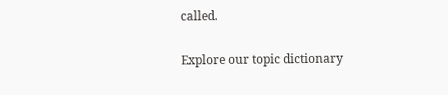called.

Explore our topic dictionary